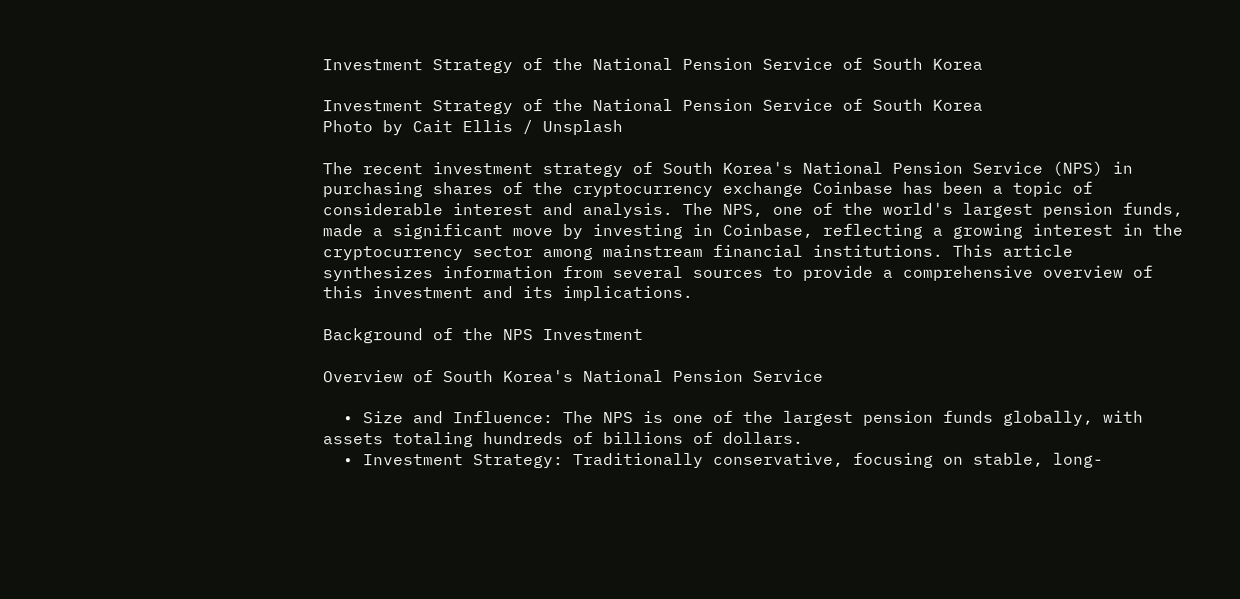Investment Strategy of the National Pension Service of South Korea

Investment Strategy of the National Pension Service of South Korea
Photo by Cait Ellis / Unsplash

The recent investment strategy of South Korea's National Pension Service (NPS) in purchasing shares of the cryptocurrency exchange Coinbase has been a topic of considerable interest and analysis. The NPS, one of the world's largest pension funds, made a significant move by investing in Coinbase, reflecting a growing interest in the cryptocurrency sector among mainstream financial institutions. This article synthesizes information from several sources to provide a comprehensive overview of this investment and its implications.

Background of the NPS Investment

Overview of South Korea's National Pension Service

  • Size and Influence: The NPS is one of the largest pension funds globally, with assets totaling hundreds of billions of dollars.
  • Investment Strategy: Traditionally conservative, focusing on stable, long-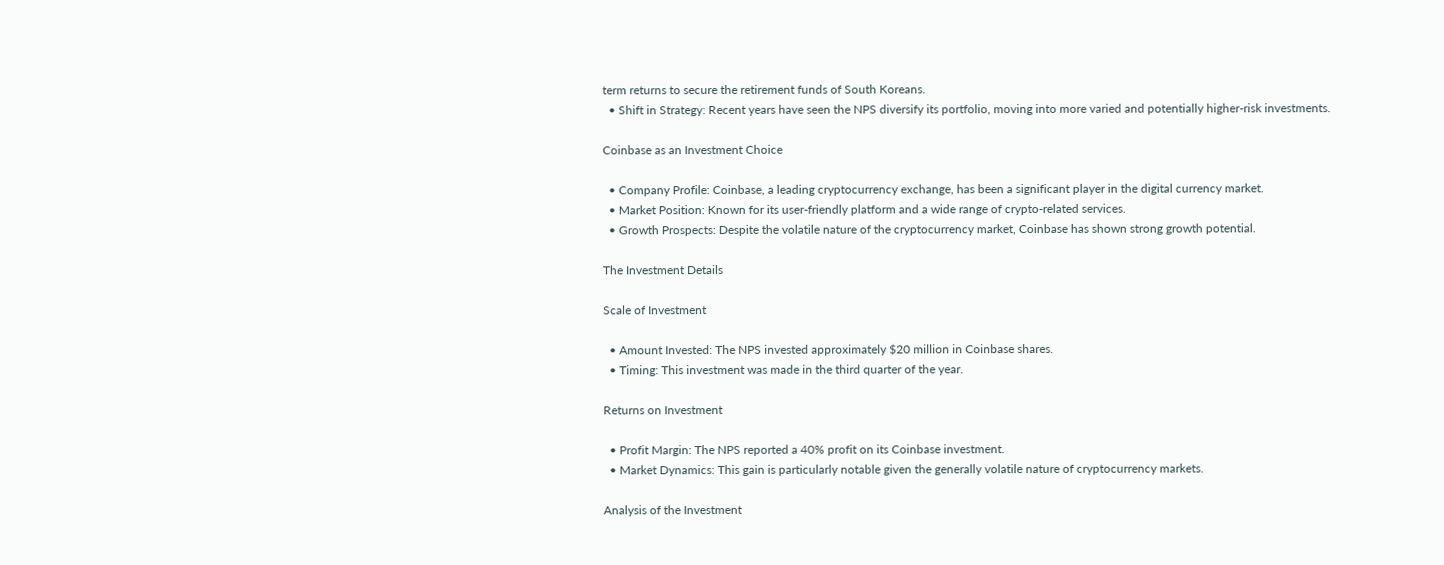term returns to secure the retirement funds of South Koreans.
  • Shift in Strategy: Recent years have seen the NPS diversify its portfolio, moving into more varied and potentially higher-risk investments.

Coinbase as an Investment Choice

  • Company Profile: Coinbase, a leading cryptocurrency exchange, has been a significant player in the digital currency market.
  • Market Position: Known for its user-friendly platform and a wide range of crypto-related services.
  • Growth Prospects: Despite the volatile nature of the cryptocurrency market, Coinbase has shown strong growth potential.

The Investment Details

Scale of Investment

  • Amount Invested: The NPS invested approximately $20 million in Coinbase shares.
  • Timing: This investment was made in the third quarter of the year.

Returns on Investment

  • Profit Margin: The NPS reported a 40% profit on its Coinbase investment.
  • Market Dynamics: This gain is particularly notable given the generally volatile nature of cryptocurrency markets.

Analysis of the Investment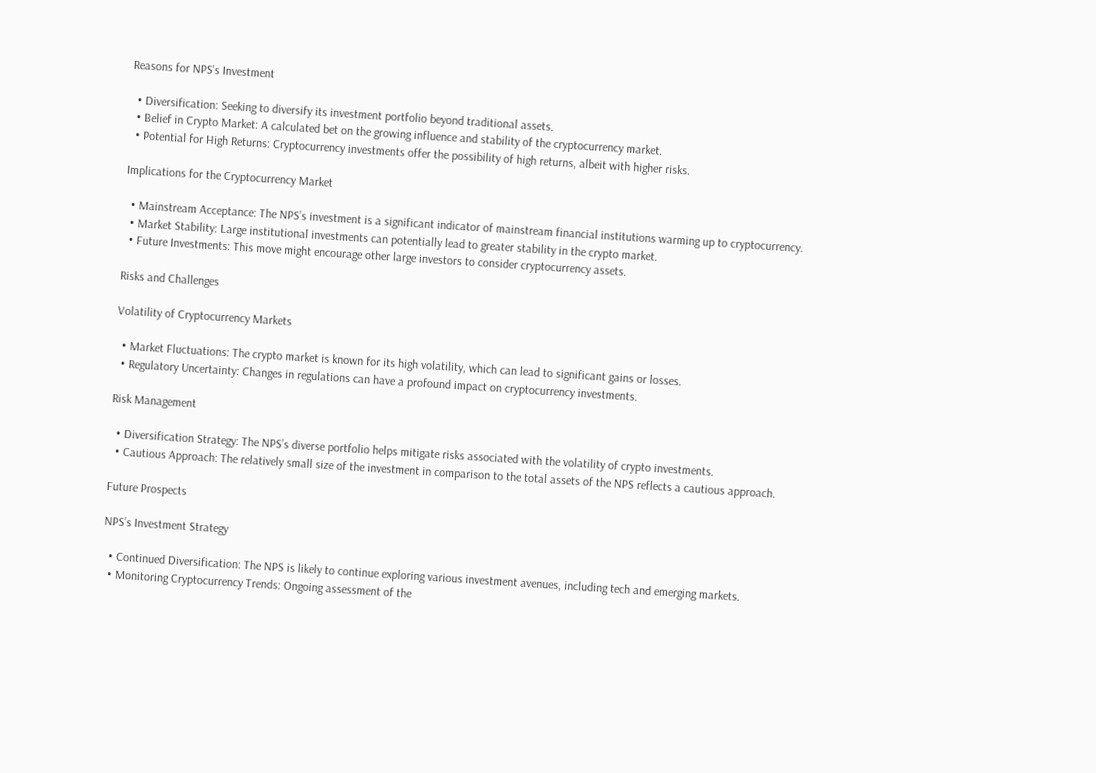Reasons for NPS's Investment

  • Diversification: Seeking to diversify its investment portfolio beyond traditional assets.
  • Belief in Crypto Market: A calculated bet on the growing influence and stability of the cryptocurrency market.
  • Potential for High Returns: Cryptocurrency investments offer the possibility of high returns, albeit with higher risks.

Implications for the Cryptocurrency Market

  • Mainstream Acceptance: The NPS’s investment is a significant indicator of mainstream financial institutions warming up to cryptocurrency.
  • Market Stability: Large institutional investments can potentially lead to greater stability in the crypto market.
  • Future Investments: This move might encourage other large investors to consider cryptocurrency assets.

Risks and Challenges

Volatility of Cryptocurrency Markets

  • Market Fluctuations: The crypto market is known for its high volatility, which can lead to significant gains or losses.
  • Regulatory Uncertainty: Changes in regulations can have a profound impact on cryptocurrency investments.

Risk Management

  • Diversification Strategy: The NPS’s diverse portfolio helps mitigate risks associated with the volatility of crypto investments.
  • Cautious Approach: The relatively small size of the investment in comparison to the total assets of the NPS reflects a cautious approach.

Future Prospects

NPS’s Investment Strategy

  • Continued Diversification: The NPS is likely to continue exploring various investment avenues, including tech and emerging markets.
  • Monitoring Cryptocurrency Trends: Ongoing assessment of the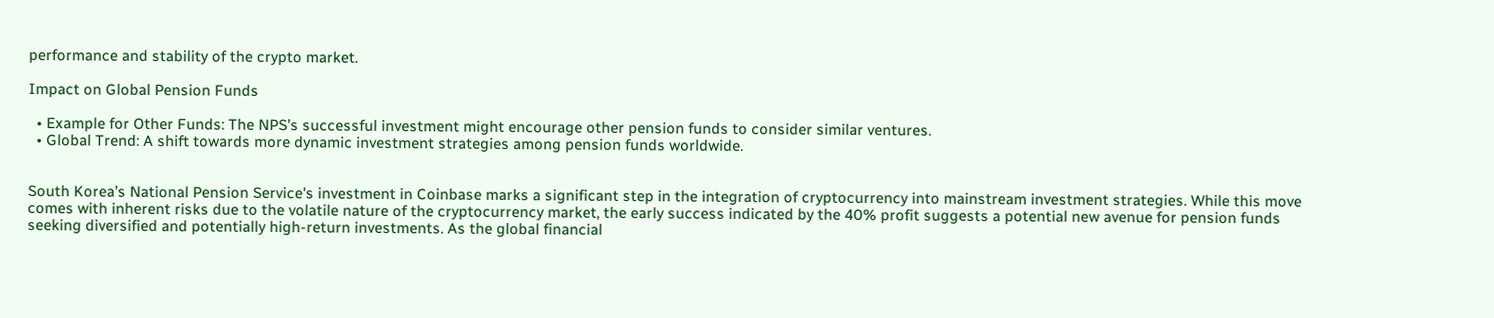performance and stability of the crypto market.

Impact on Global Pension Funds

  • Example for Other Funds: The NPS’s successful investment might encourage other pension funds to consider similar ventures.
  • Global Trend: A shift towards more dynamic investment strategies among pension funds worldwide.


South Korea’s National Pension Service's investment in Coinbase marks a significant step in the integration of cryptocurrency into mainstream investment strategies. While this move comes with inherent risks due to the volatile nature of the cryptocurrency market, the early success indicated by the 40% profit suggests a potential new avenue for pension funds seeking diversified and potentially high-return investments. As the global financial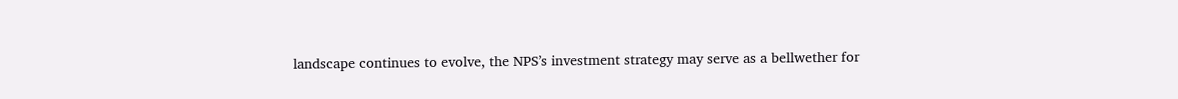landscape continues to evolve, the NPS’s investment strategy may serve as a bellwether for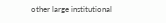other large institutional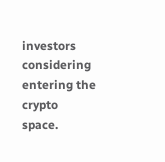investors considering entering the crypto space.